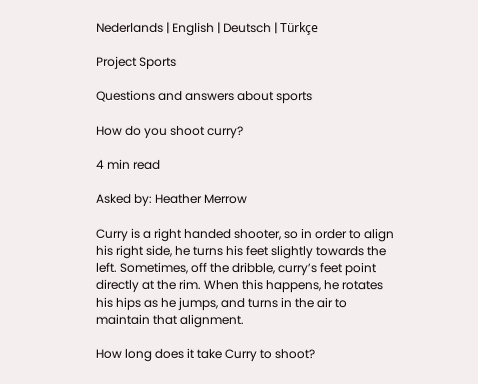Nederlands | English | Deutsch | Türkçe

Project Sports

Questions and answers about sports

How do you shoot curry?

4 min read

Asked by: Heather Merrow

Curry is a right handed shooter, so in order to align his right side, he turns his feet slightly towards the left. Sometimes, off the dribble, curry’s feet point directly at the rim. When this happens, he rotates his hips as he jumps, and turns in the air to maintain that alignment.

How long does it take Curry to shoot?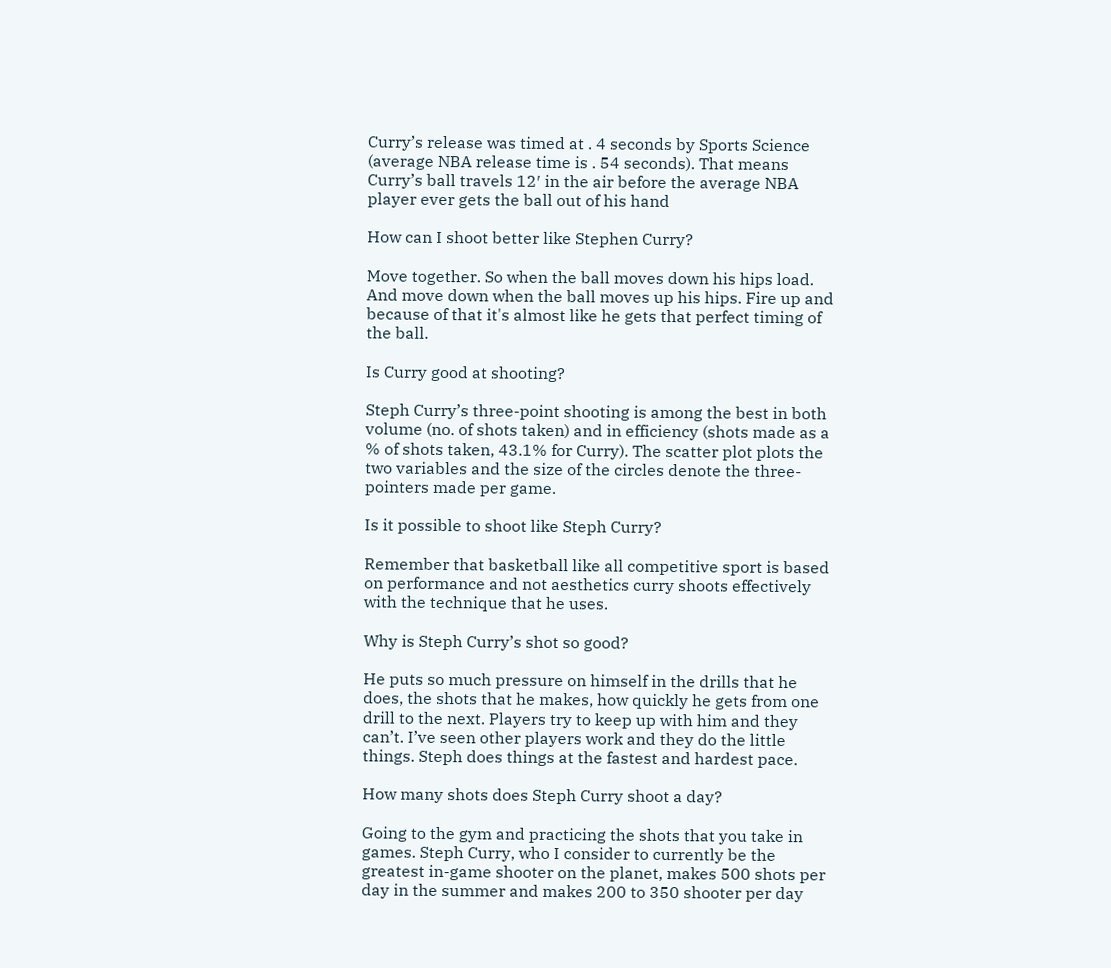Curry’s release was timed at . 4 seconds by Sports Science (average NBA release time is . 54 seconds). That means Curry’s ball travels 12′ in the air before the average NBA player ever gets the ball out of his hand

How can I shoot better like Stephen Curry?

Move together. So when the ball moves down his hips load. And move down when the ball moves up his hips. Fire up and because of that it's almost like he gets that perfect timing of the ball.

Is Curry good at shooting?

Steph Curry’s three-point shooting is among the best in both volume (no. of shots taken) and in efficiency (shots made as a % of shots taken, 43.1% for Curry). The scatter plot plots the two variables and the size of the circles denote the three-pointers made per game.

Is it possible to shoot like Steph Curry?

Remember that basketball like all competitive sport is based on performance and not aesthetics curry shoots effectively with the technique that he uses.

Why is Steph Curry’s shot so good?

He puts so much pressure on himself in the drills that he does, the shots that he makes, how quickly he gets from one drill to the next. Players try to keep up with him and they can’t. I’ve seen other players work and they do the little things. Steph does things at the fastest and hardest pace.

How many shots does Steph Curry shoot a day?

Going to the gym and practicing the shots that you take in games. Steph Curry, who I consider to currently be the greatest in-game shooter on the planet, makes 500 shots per day in the summer and makes 200 to 350 shooter per day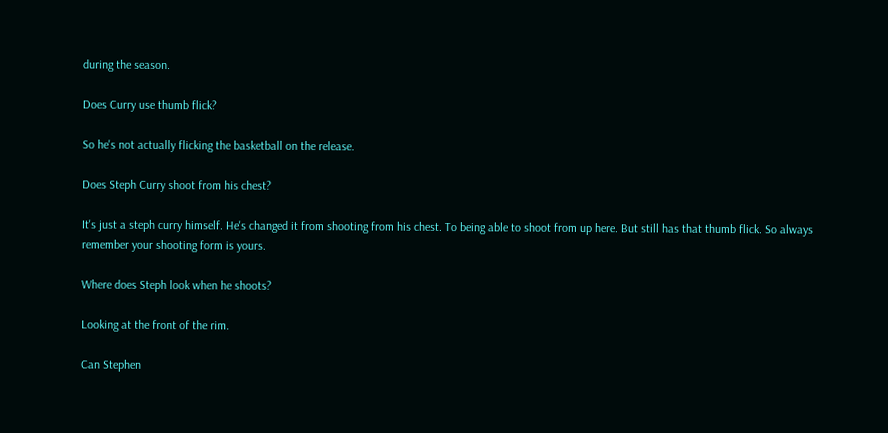during the season.

Does Curry use thumb flick?

So he's not actually flicking the basketball on the release.

Does Steph Curry shoot from his chest?

It's just a steph curry himself. He's changed it from shooting from his chest. To being able to shoot from up here. But still has that thumb flick. So always remember your shooting form is yours.

Where does Steph look when he shoots?

Looking at the front of the rim.

Can Stephen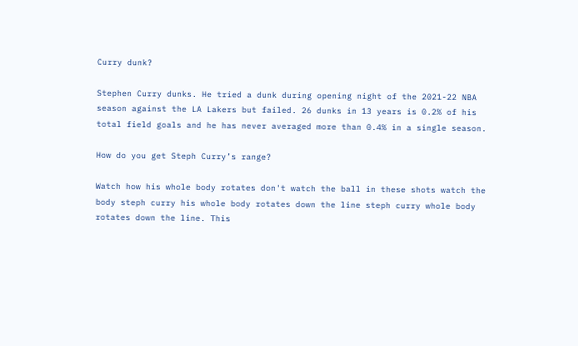Curry dunk?

Stephen Curry dunks. He tried a dunk during opening night of the 2021-22 NBA season against the LA Lakers but failed. 26 dunks in 13 years is 0.2% of his total field goals and he has never averaged more than 0.4% in a single season.

How do you get Steph Curry’s range?

Watch how his whole body rotates don't watch the ball in these shots watch the body steph curry his whole body rotates down the line steph curry whole body rotates down the line. This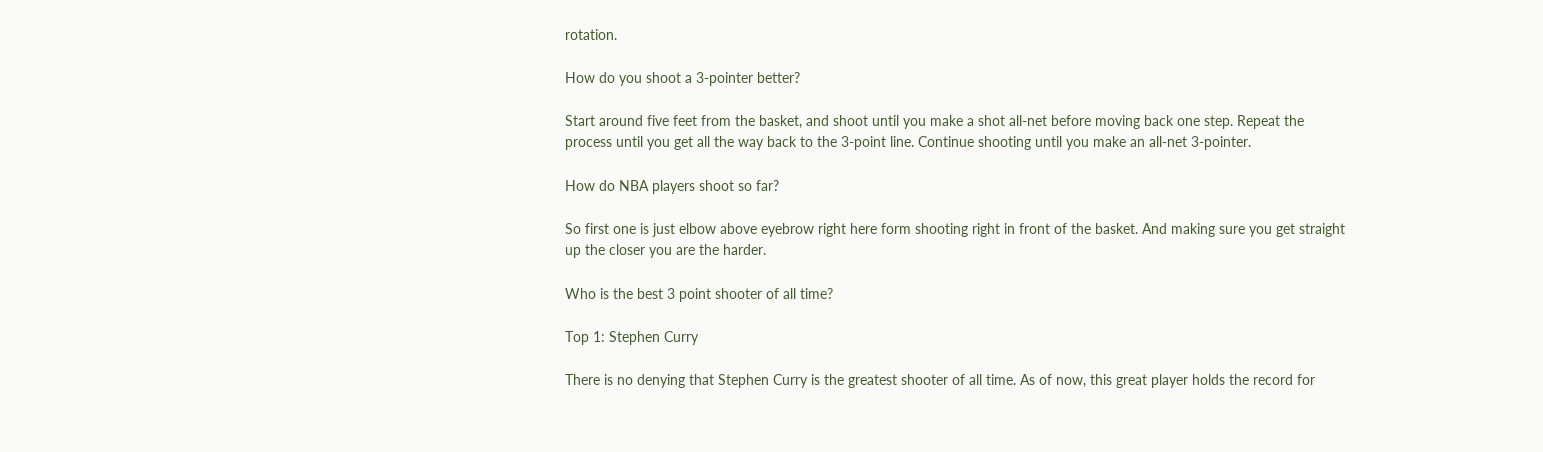rotation.

How do you shoot a 3-pointer better?

Start around five feet from the basket, and shoot until you make a shot all-net before moving back one step. Repeat the process until you get all the way back to the 3-point line. Continue shooting until you make an all-net 3-pointer.

How do NBA players shoot so far?

So first one is just elbow above eyebrow right here form shooting right in front of the basket. And making sure you get straight up the closer you are the harder.

Who is the best 3 point shooter of all time?

Top 1: Stephen Curry

There is no denying that Stephen Curry is the greatest shooter of all time. As of now, this great player holds the record for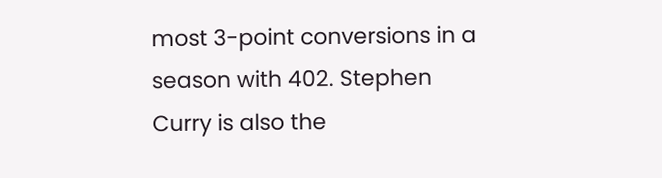most 3-point conversions in a season with 402. Stephen Curry is also the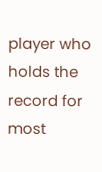player who holds the record for most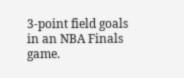3-point field goals in an NBA Finals game.